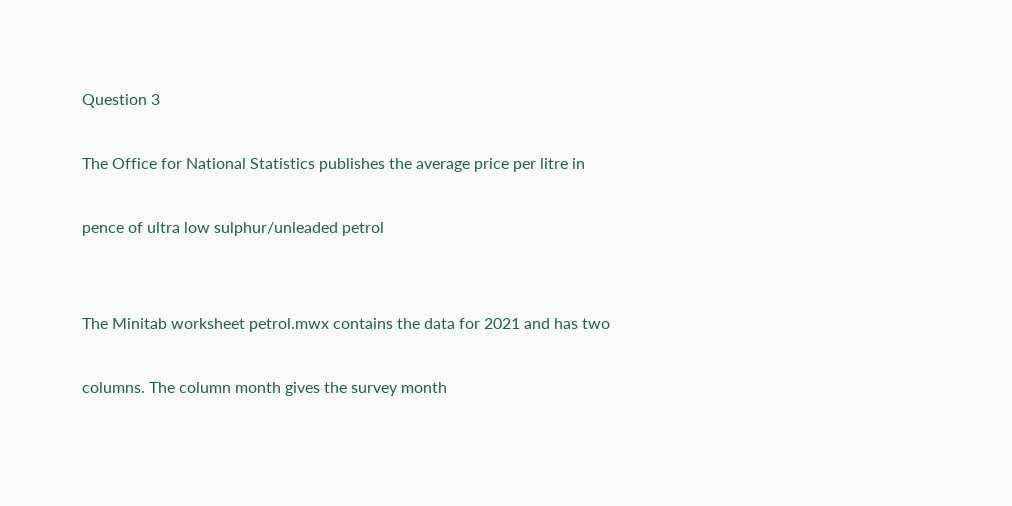Question 3

The Office for National Statistics publishes the average price per litre in

pence of ultra low sulphur/unleaded petrol


The Minitab worksheet petrol.mwx contains the data for 2021 and has two

columns. The column month gives the survey month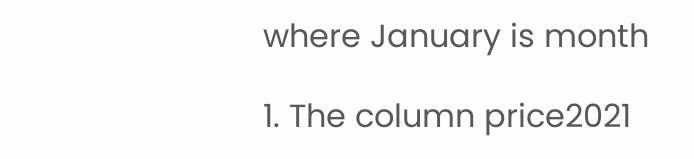where January is month

1. The column price2021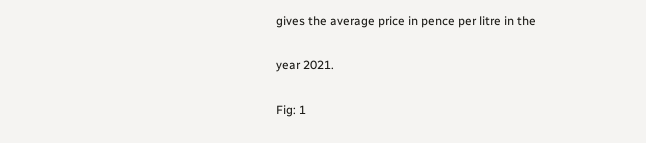gives the average price in pence per litre in the

year 2021.

Fig: 1